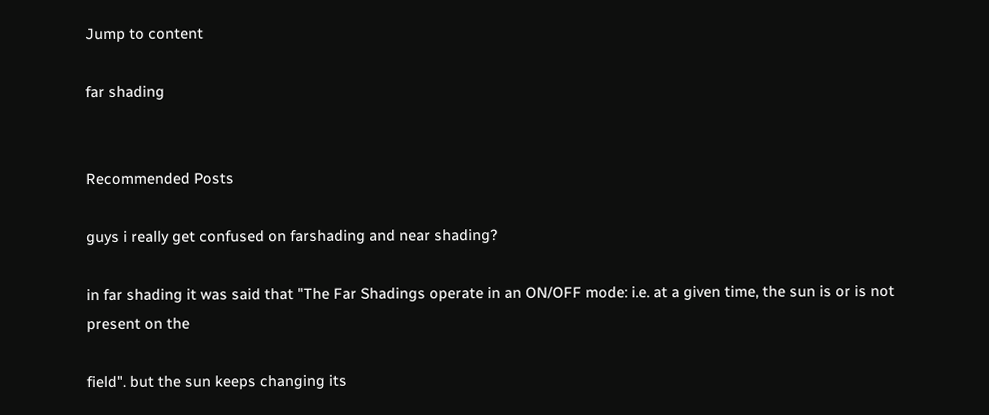Jump to content

far shading


Recommended Posts

guys i really get confused on farshading and near shading?

in far shading it was said that "The Far Shadings operate in an ON/OFF mode: i.e. at a given time, the sun is or is not present on the

field". but the sun keeps changing its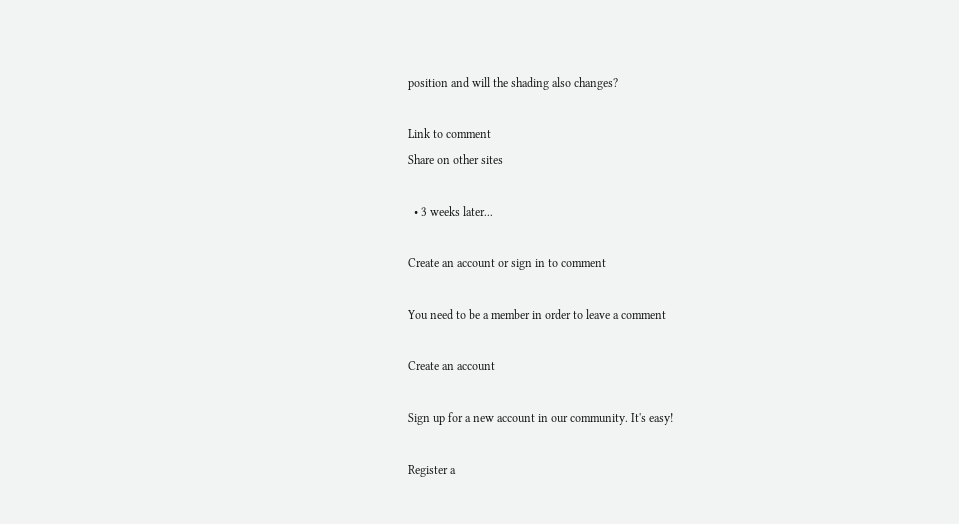position and will the shading also changes?

Link to comment
Share on other sites

  • 3 weeks later...

Create an account or sign in to comment

You need to be a member in order to leave a comment

Create an account

Sign up for a new account in our community. It's easy!

Register a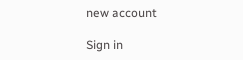new account

Sign in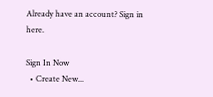Already have an account? Sign in here.

Sign In Now
  • Create New...